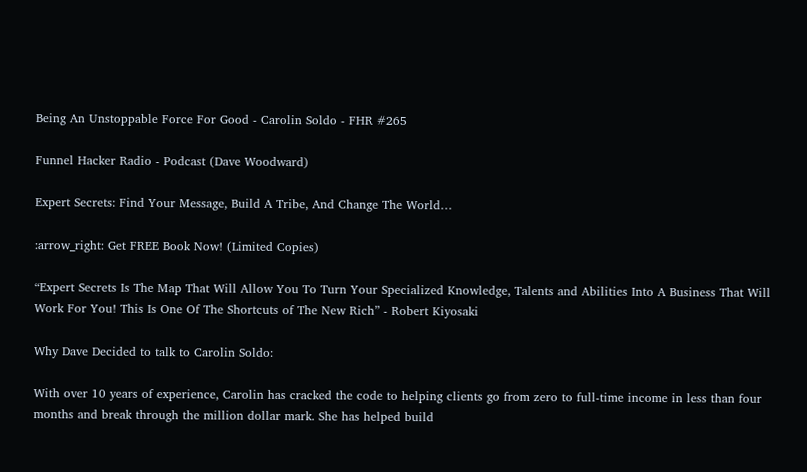Being An Unstoppable Force For Good - Carolin Soldo - FHR #265

Funnel Hacker Radio - Podcast (Dave Woodward)

Expert Secrets: Find Your Message, Build A Tribe, And Change The World…

:arrow_right: Get FREE Book Now! (Limited Copies)

“Expert Secrets Is The Map That Will Allow You To Turn Your Specialized Knowledge, Talents and Abilities Into A Business That Will Work For You! This Is One Of The Shortcuts of The New Rich” - Robert Kiyosaki

Why Dave Decided to talk to Carolin Soldo:

With over 10 years of experience, Carolin has cracked the code to helping clients go from zero to full-time income in less than four months and break through the million dollar mark. She has helped build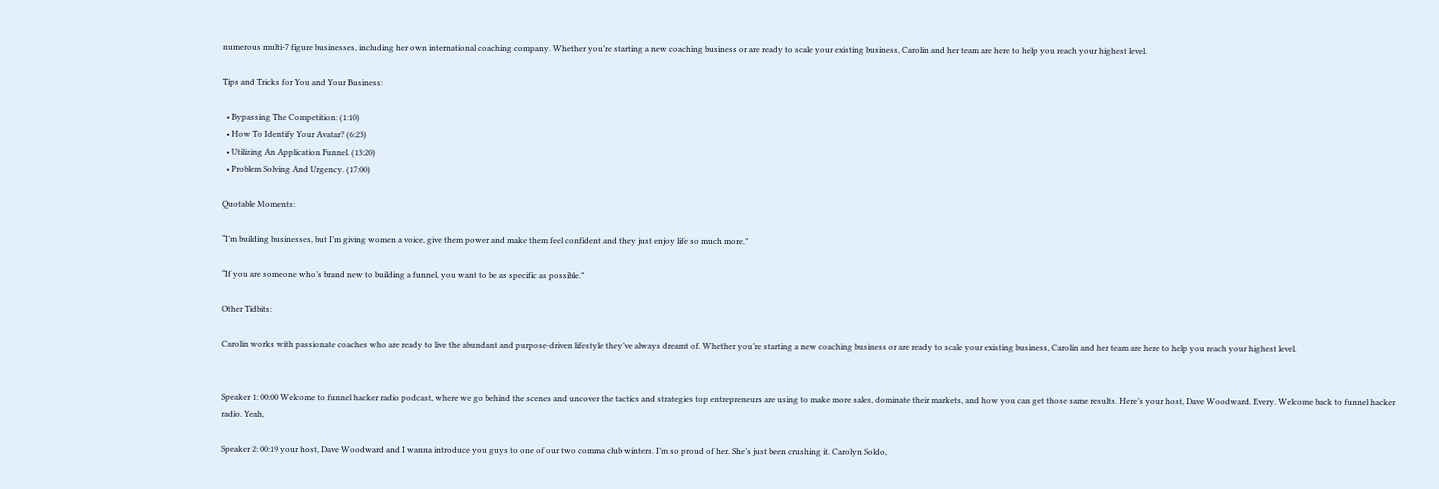numerous multi-7 figure businesses, including her own international coaching company. Whether you’re starting a new coaching business or are ready to scale your existing business, Carolin and her team are here to help you reach your highest level.

Tips and Tricks for You and Your Business:

  • Bypassing The Competition: (1:10)
  • How To Identify Your Avatar? (6:23)
  • Utilizing An Application Funnel. (13:20)
  • Problem Solving And Urgency. (17:00)

Quotable Moments:

“I’m building businesses, but I’m giving women a voice, give them power and make them feel confident and they just enjoy life so much more.”

“If you are someone who’s brand new to building a funnel, you want to be as specific as possible.”

Other Tidbits:

Carolin works with passionate coaches who are ready to live the abundant and purpose-driven lifestyle they’ve always dreamt of. Whether you’re starting a new coaching business or are ready to scale your existing business, Carolin and her team are here to help you reach your highest level.


Speaker 1: 00:00 Welcome to funnel hacker radio podcast, where we go behind the scenes and uncover the tactics and strategies top entrepreneurs are using to make more sales, dominate their markets, and how you can get those same results. Here’s your host, Dave Woodward. Every. Welcome back to funnel hacker radio. Yeah,

Speaker 2: 00:19 your host, Dave Woodward and I wanna introduce you guys to one of our two comma club winters. I’m so proud of her. She’s just been crushing it. Carolyn Soldo,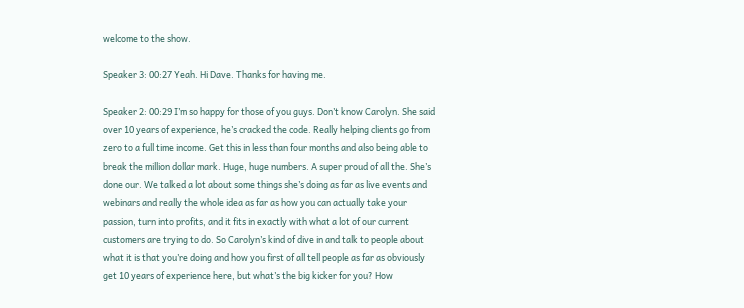welcome to the show.

Speaker 3: 00:27 Yeah. Hi Dave. Thanks for having me.

Speaker 2: 00:29 I’m so happy for those of you guys. Don’t know Carolyn. She said over 10 years of experience, he’s cracked the code. Really helping clients go from zero to a full time income. Get this in less than four months and also being able to break the million dollar mark. Huge, huge numbers. A super proud of all the. She’s done our. We talked a lot about some things she’s doing as far as live events and webinars and really the whole idea as far as how you can actually take your passion, turn into profits, and it fits in exactly with what a lot of our current customers are trying to do. So Carolyn’s kind of dive in and talk to people about what it is that you’re doing and how you first of all tell people as far as obviously get 10 years of experience here, but what’s the big kicker for you? How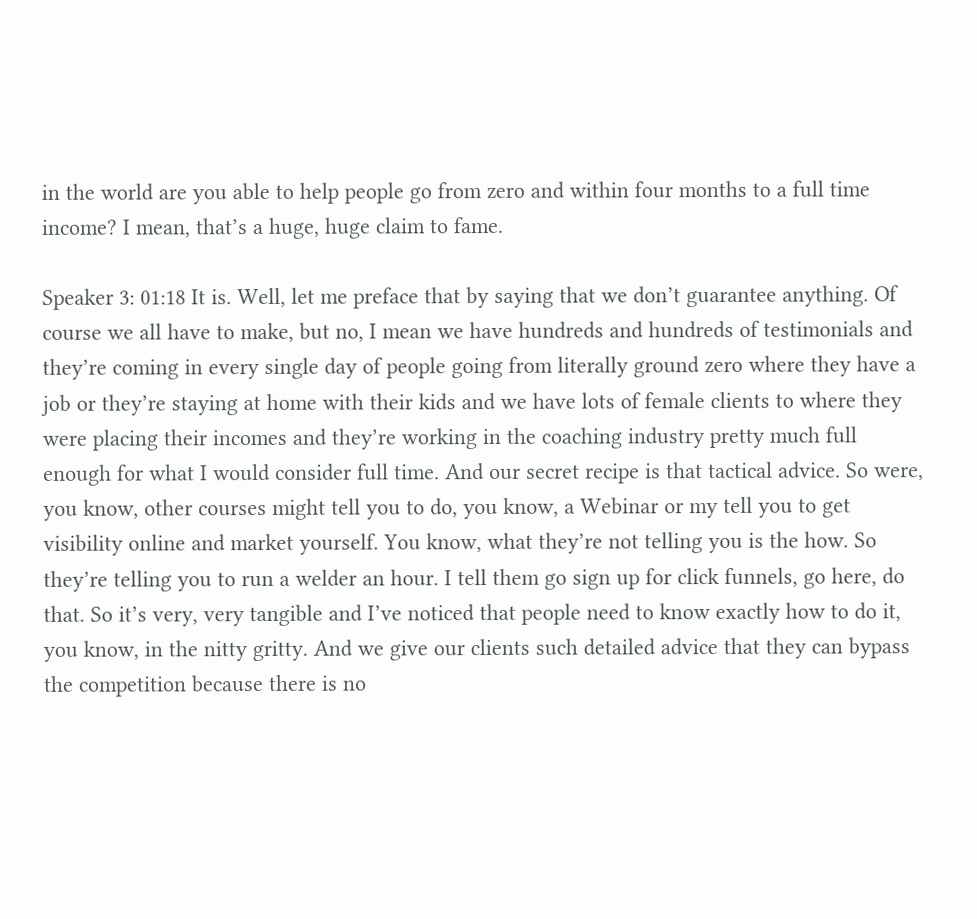in the world are you able to help people go from zero and within four months to a full time income? I mean, that’s a huge, huge claim to fame.

Speaker 3: 01:18 It is. Well, let me preface that by saying that we don’t guarantee anything. Of course we all have to make, but no, I mean we have hundreds and hundreds of testimonials and they’re coming in every single day of people going from literally ground zero where they have a job or they’re staying at home with their kids and we have lots of female clients to where they were placing their incomes and they’re working in the coaching industry pretty much full enough for what I would consider full time. And our secret recipe is that tactical advice. So were, you know, other courses might tell you to do, you know, a Webinar or my tell you to get visibility online and market yourself. You know, what they’re not telling you is the how. So they’re telling you to run a welder an hour. I tell them go sign up for click funnels, go here, do that. So it’s very, very tangible and I’ve noticed that people need to know exactly how to do it, you know, in the nitty gritty. And we give our clients such detailed advice that they can bypass the competition because there is no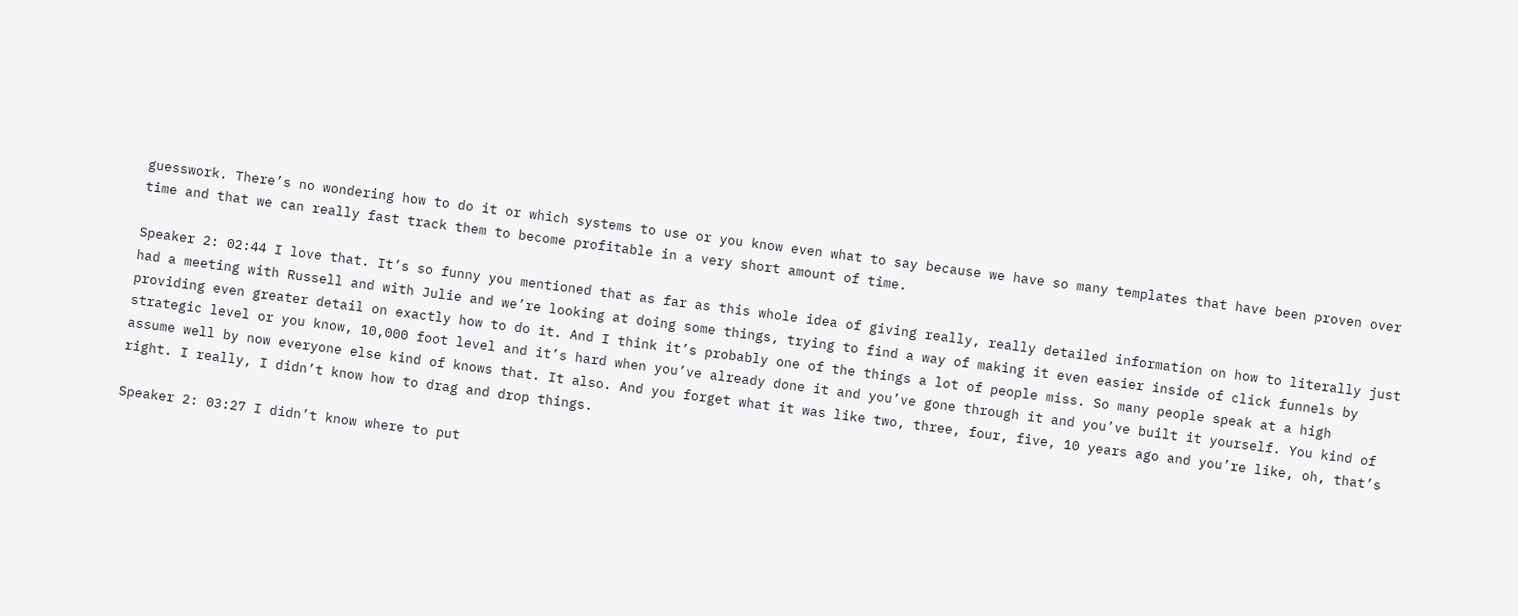guesswork. There’s no wondering how to do it or which systems to use or you know even what to say because we have so many templates that have been proven over time and that we can really fast track them to become profitable in a very short amount of time.

Speaker 2: 02:44 I love that. It’s so funny you mentioned that as far as this whole idea of giving really, really detailed information on how to literally just had a meeting with Russell and with Julie and we’re looking at doing some things, trying to find a way of making it even easier inside of click funnels by providing even greater detail on exactly how to do it. And I think it’s probably one of the things a lot of people miss. So many people speak at a high strategic level or you know, 10,000 foot level and it’s hard when you’ve already done it and you’ve gone through it and you’ve built it yourself. You kind of assume well by now everyone else kind of knows that. It also. And you forget what it was like two, three, four, five, 10 years ago and you’re like, oh, that’s right. I really, I didn’t know how to drag and drop things.

Speaker 2: 03:27 I didn’t know where to put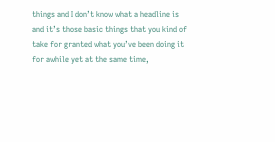things and I don’t know what a headline is and it’s those basic things that you kind of take for granted what you’ve been doing it for awhile yet at the same time,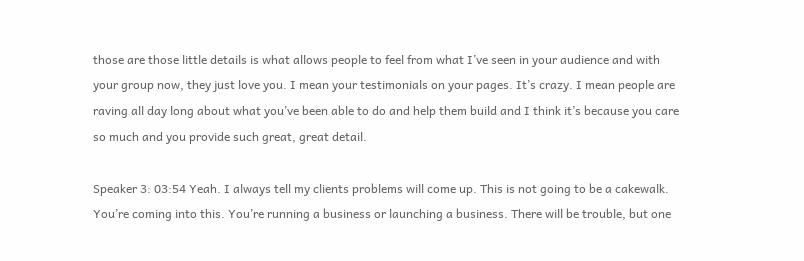those are those little details is what allows people to feel from what I’ve seen in your audience and with your group now, they just love you. I mean your testimonials on your pages. It’s crazy. I mean people are raving all day long about what you’ve been able to do and help them build and I think it’s because you care so much and you provide such great, great detail.

Speaker 3: 03:54 Yeah. I always tell my clients problems will come up. This is not going to be a cakewalk. You’re coming into this. You’re running a business or launching a business. There will be trouble, but one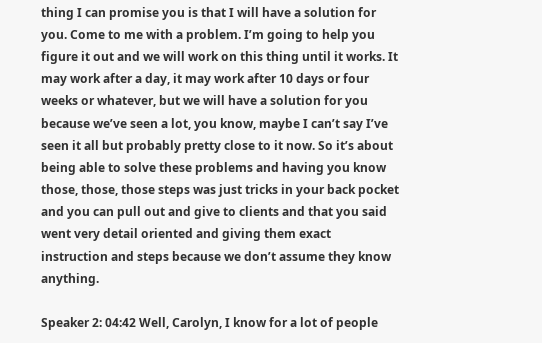thing I can promise you is that I will have a solution for you. Come to me with a problem. I’m going to help you figure it out and we will work on this thing until it works. It may work after a day, it may work after 10 days or four weeks or whatever, but we will have a solution for you because we’ve seen a lot, you know, maybe I can’t say I’ve seen it all but probably pretty close to it now. So it’s about being able to solve these problems and having you know those, those, those steps was just tricks in your back pocket and you can pull out and give to clients and that you said went very detail oriented and giving them exact instruction and steps because we don’t assume they know anything.

Speaker 2: 04:42 Well, Carolyn, I know for a lot of people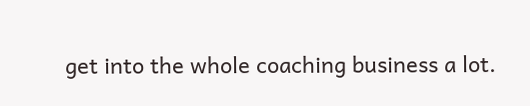get into the whole coaching business a lot.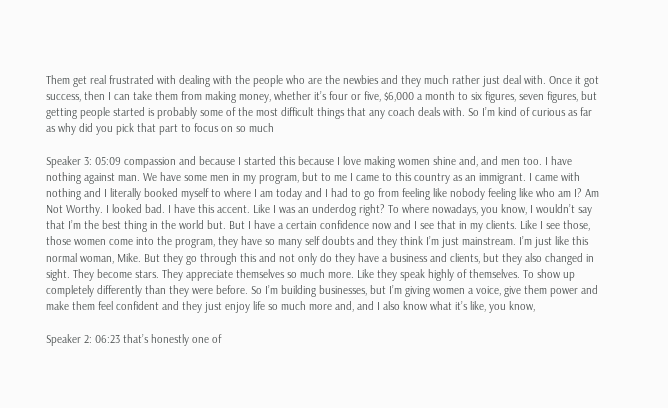Them get real frustrated with dealing with the people who are the newbies and they much rather just deal with. Once it got success, then I can take them from making money, whether it’s four or five, $6,000 a month to six figures, seven figures, but getting people started is probably some of the most difficult things that any coach deals with. So I’m kind of curious as far as why did you pick that part to focus on so much

Speaker 3: 05:09 compassion and because I started this because I love making women shine and, and men too. I have nothing against man. We have some men in my program, but to me I came to this country as an immigrant. I came with nothing and I literally booked myself to where I am today and I had to go from feeling like nobody feeling like who am I? Am Not Worthy. I looked bad. I have this accent. Like I was an underdog right? To where nowadays, you know, I wouldn’t say that I’m the best thing in the world but. But I have a certain confidence now and I see that in my clients. Like I see those, those women come into the program, they have so many self doubts and they think I’m just mainstream. I’m just like this normal woman, Mike. But they go through this and not only do they have a business and clients, but they also changed in sight. They become stars. They appreciate themselves so much more. Like they speak highly of themselves. To show up completely differently than they were before. So I’m building businesses, but I’m giving women a voice, give them power and make them feel confident and they just enjoy life so much more and, and I also know what it’s like, you know,

Speaker 2: 06:23 that’s honestly one of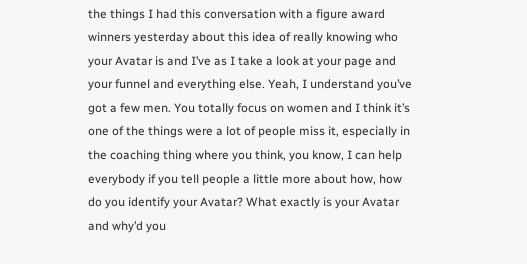the things I had this conversation with a figure award winners yesterday about this idea of really knowing who your Avatar is and I’ve as I take a look at your page and your funnel and everything else. Yeah, I understand you’ve got a few men. You totally focus on women and I think it’s one of the things were a lot of people miss it, especially in the coaching thing where you think, you know, I can help everybody if you tell people a little more about how, how do you identify your Avatar? What exactly is your Avatar and why’d you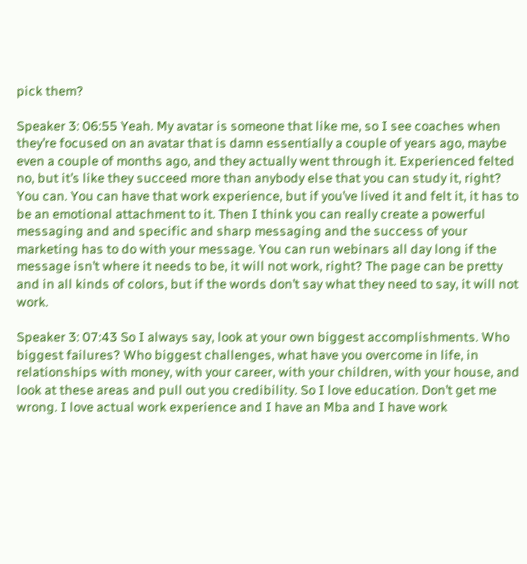pick them?

Speaker 3: 06:55 Yeah. My avatar is someone that like me, so I see coaches when they’re focused on an avatar that is damn essentially a couple of years ago, maybe even a couple of months ago, and they actually went through it. Experienced felted no, but it’s like they succeed more than anybody else that you can study it, right? You can. You can have that work experience, but if you’ve lived it and felt it, it has to be an emotional attachment to it. Then I think you can really create a powerful messaging and and specific and sharp messaging and the success of your marketing has to do with your message. You can run webinars all day long if the message isn’t where it needs to be, it will not work, right? The page can be pretty and in all kinds of colors, but if the words don’t say what they need to say, it will not work.

Speaker 3: 07:43 So I always say, look at your own biggest accomplishments. Who biggest failures? Who biggest challenges, what have you overcome in life, in relationships with money, with your career, with your children, with your house, and look at these areas and pull out you credibility. So I love education. Don’t get me wrong. I love actual work experience and I have an Mba and I have work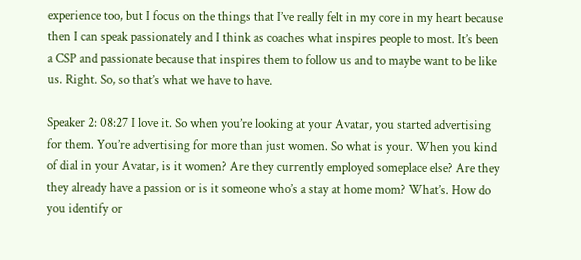experience too, but I focus on the things that I’ve really felt in my core in my heart because then I can speak passionately and I think as coaches what inspires people to most. It’s been a CSP and passionate because that inspires them to follow us and to maybe want to be like us. Right. So, so that’s what we have to have.

Speaker 2: 08:27 I love it. So when you’re looking at your Avatar, you started advertising for them. You’re advertising for more than just women. So what is your. When you kind of dial in your Avatar, is it women? Are they currently employed someplace else? Are they they already have a passion or is it someone who’s a stay at home mom? What’s. How do you identify or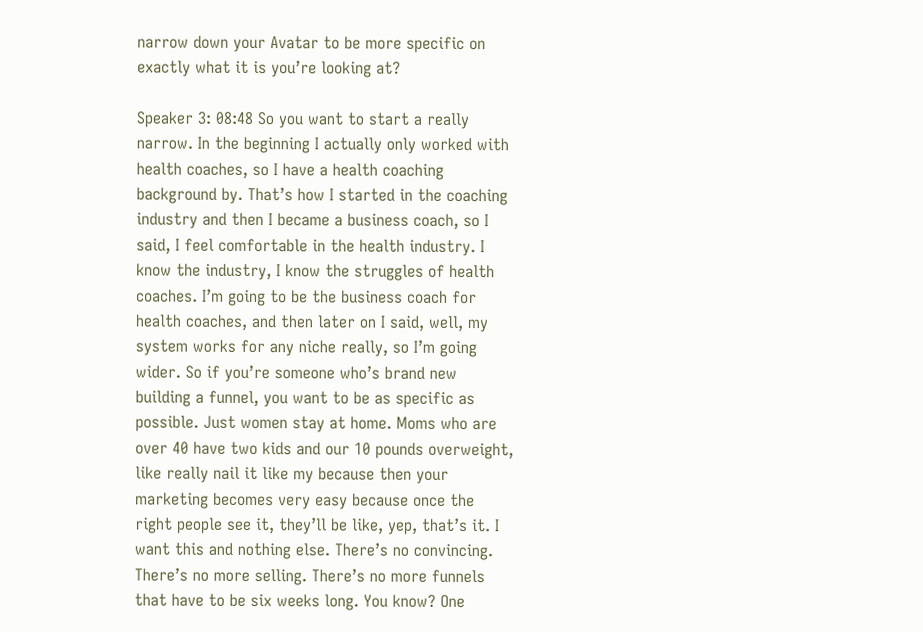narrow down your Avatar to be more specific on exactly what it is you’re looking at?

Speaker 3: 08:48 So you want to start a really narrow. In the beginning I actually only worked with health coaches, so I have a health coaching background by. That’s how I started in the coaching industry and then I became a business coach, so I said, I feel comfortable in the health industry. I know the industry, I know the struggles of health coaches. I’m going to be the business coach for health coaches, and then later on I said, well, my system works for any niche really, so I’m going wider. So if you’re someone who’s brand new building a funnel, you want to be as specific as possible. Just women stay at home. Moms who are over 40 have two kids and our 10 pounds overweight, like really nail it like my because then your marketing becomes very easy because once the right people see it, they’ll be like, yep, that’s it. I want this and nothing else. There’s no convincing. There’s no more selling. There’s no more funnels that have to be six weeks long. You know? One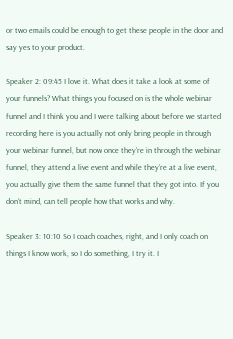or two emails could be enough to get these people in the door and say yes to your product.

Speaker 2: 09:45 I love it. What does it take a look at some of your funnels? What things you focused on is the whole webinar funnel and I think you and I were talking about before we started recording here is you actually not only bring people in through your webinar funnel, but now once they’re in through the webinar funnel, they attend a live event and while they’re at a live event, you actually give them the same funnel that they got into. If you don’t mind, can tell people how that works and why.

Speaker 3: 10:10 So I coach coaches, right, and I only coach on things I know work, so I do something, I try it. I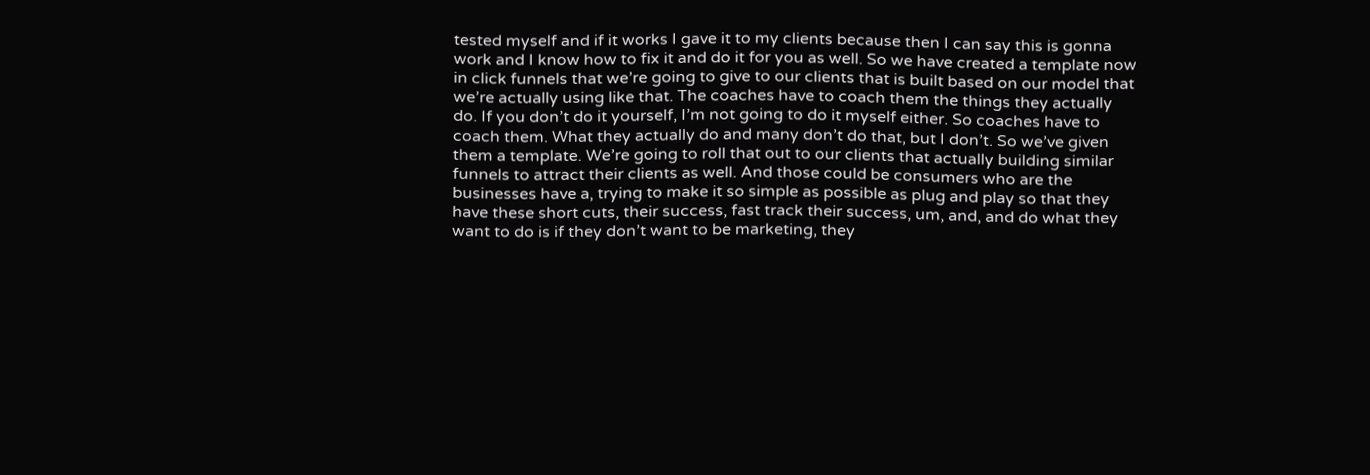tested myself and if it works I gave it to my clients because then I can say this is gonna work and I know how to fix it and do it for you as well. So we have created a template now in click funnels that we’re going to give to our clients that is built based on our model that we’re actually using like that. The coaches have to coach them the things they actually do. If you don’t do it yourself, I’m not going to do it myself either. So coaches have to coach them. What they actually do and many don’t do that, but I don’t. So we’ve given them a template. We’re going to roll that out to our clients that actually building similar funnels to attract their clients as well. And those could be consumers who are the businesses have a, trying to make it so simple as possible as plug and play so that they have these short cuts, their success, fast track their success, um, and, and do what they want to do is if they don’t want to be marketing, they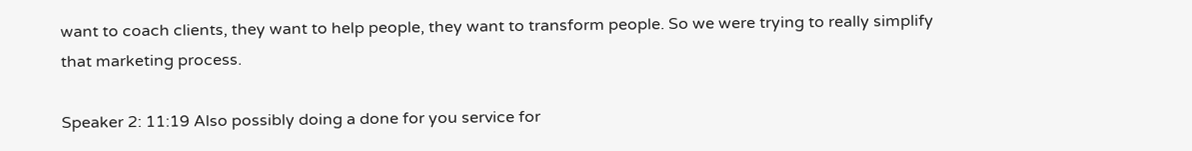want to coach clients, they want to help people, they want to transform people. So we were trying to really simplify that marketing process.

Speaker 2: 11:19 Also possibly doing a done for you service for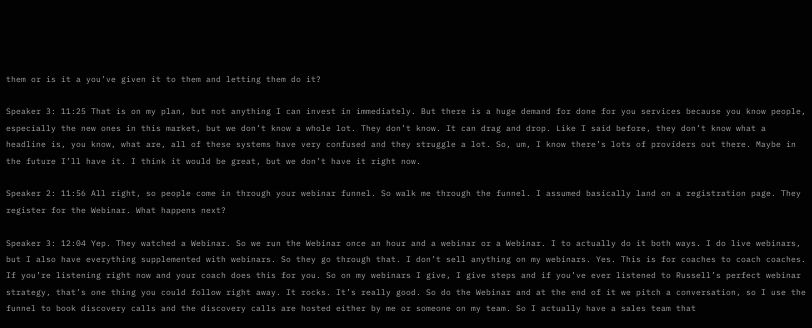them or is it a you’ve given it to them and letting them do it?

Speaker 3: 11:25 That is on my plan, but not anything I can invest in immediately. But there is a huge demand for done for you services because you know people, especially the new ones in this market, but we don’t know a whole lot. They don’t know. It can drag and drop. Like I said before, they don’t know what a headline is, you know, what are, all of these systems have very confused and they struggle a lot. So, um, I know there’s lots of providers out there. Maybe in the future I’ll have it. I think it would be great, but we don’t have it right now.

Speaker 2: 11:56 All right, so people come in through your webinar funnel. So walk me through the funnel. I assumed basically land on a registration page. They register for the Webinar. What happens next?

Speaker 3: 12:04 Yep. They watched a Webinar. So we run the Webinar once an hour and a webinar or a Webinar. I to actually do it both ways. I do live webinars, but I also have everything supplemented with webinars. So they go through that. I don’t sell anything on my webinars. Yes. This is for coaches to coach coaches. If you’re listening right now and your coach does this for you. So on my webinars I give, I give steps and if you’ve ever listened to Russell’s perfect webinar strategy, that’s one thing you could follow right away. It rocks. It’s really good. So do the Webinar and at the end of it we pitch a conversation, so I use the funnel to book discovery calls and the discovery calls are hosted either by me or someone on my team. So I actually have a sales team that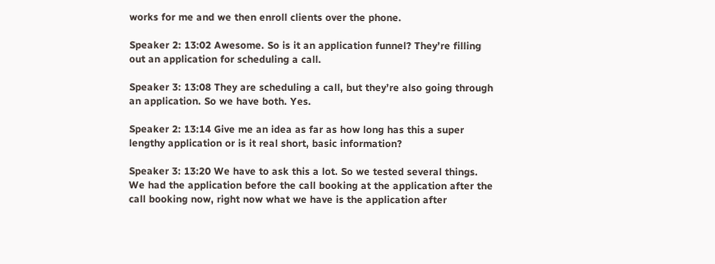works for me and we then enroll clients over the phone.

Speaker 2: 13:02 Awesome. So is it an application funnel? They’re filling out an application for scheduling a call.

Speaker 3: 13:08 They are scheduling a call, but they’re also going through an application. So we have both. Yes.

Speaker 2: 13:14 Give me an idea as far as how long has this a super lengthy application or is it real short, basic information?

Speaker 3: 13:20 We have to ask this a lot. So we tested several things. We had the application before the call booking at the application after the call booking now, right now what we have is the application after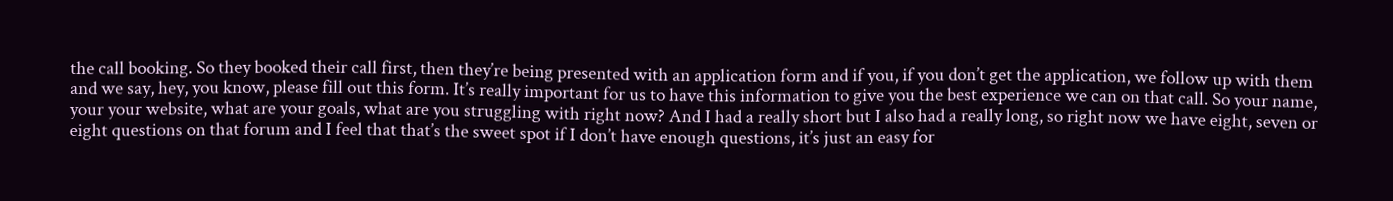the call booking. So they booked their call first, then they’re being presented with an application form and if you, if you don’t get the application, we follow up with them and we say, hey, you know, please fill out this form. It’s really important for us to have this information to give you the best experience we can on that call. So your name, your your website, what are your goals, what are you struggling with right now? And I had a really short but I also had a really long, so right now we have eight, seven or eight questions on that forum and I feel that that’s the sweet spot if I don’t have enough questions, it’s just an easy for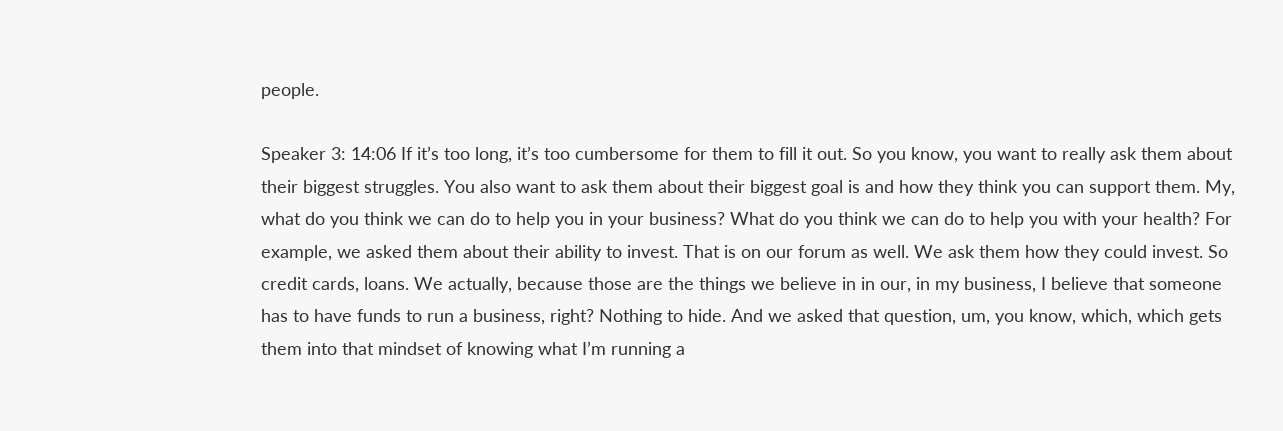people.

Speaker 3: 14:06 If it’s too long, it’s too cumbersome for them to fill it out. So you know, you want to really ask them about their biggest struggles. You also want to ask them about their biggest goal is and how they think you can support them. My, what do you think we can do to help you in your business? What do you think we can do to help you with your health? For example, we asked them about their ability to invest. That is on our forum as well. We ask them how they could invest. So credit cards, loans. We actually, because those are the things we believe in in our, in my business, I believe that someone has to have funds to run a business, right? Nothing to hide. And we asked that question, um, you know, which, which gets them into that mindset of knowing what I’m running a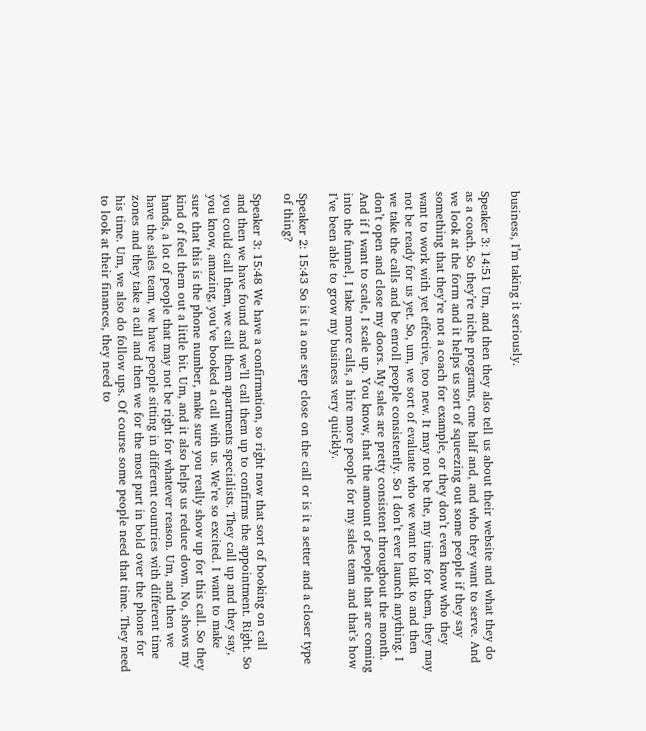business, I’m taking it seriously.

Speaker 3: 14:51 Um, and then they also tell us about their website and what they do as a coach. So they’re niche programs, cme half and, and who they want to serve. And we look at the form and it helps us sort of squeezing out some people if they say something that they’re not a coach for example, or they don’t even know who they want to work with yet effective, too new. It may not be the, my time for them, they may not be ready for us yet. So, um, we sort of evaluate who we want to talk to and then we take the calls and be enroll people consistently. So I don’t ever launch anything. I don’t open and close my doors. My sales are pretty consistent throughout the month. And if I want to scale, I scale up. You know, that the amount of people that are coming into the funnel, I take more calls, a hire more people for my sales team and that’s how I’ve been able to grow my business very quickly.

Speaker 2: 15:43 So is it a one step close on the call or is it a setter and a closer type of thing?

Speaker 3: 15:48 We have a confirmation, so right now that sort of booking on call and then we have found and we’ll call them up to confirms the appointment. Right. So you could call them, we call them apartments specialists. They call up and they say, you know, amazing, you’ve booked a call with us. We’re so excited. I want to make sure that this is the phone number, make sure you really show up for this call. So they kind of feel them out a little bit. Um, and it also helps us reduce down. No, shows my hands, a lot of people that may not be right for whatever reason. Um, and then we have the sales team, we have people sitting in different countries with different time zones and they take a call and then we for the most part in bold over the phone for his time. Um, we also do follow ups. Of course some people need that time. They need to look at their finances, they need to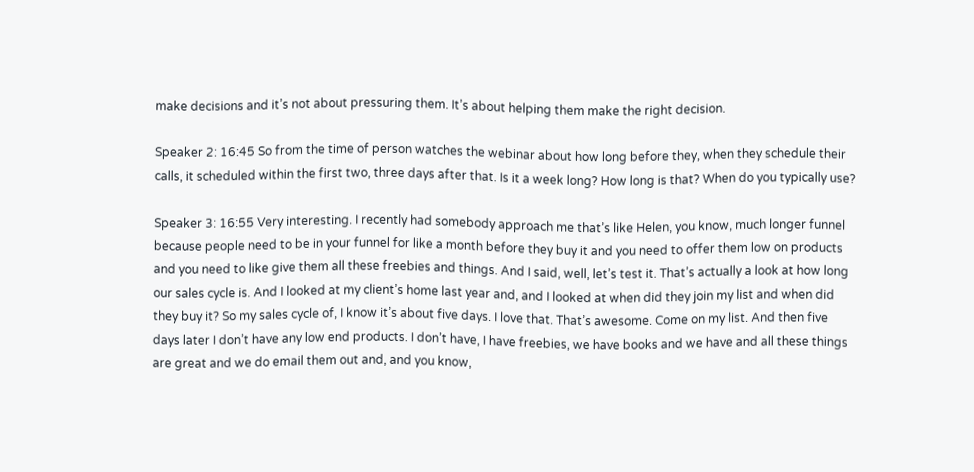make decisions and it’s not about pressuring them. It’s about helping them make the right decision.

Speaker 2: 16:45 So from the time of person watches the webinar about how long before they, when they schedule their calls, it scheduled within the first two, three days after that. Is it a week long? How long is that? When do you typically use?

Speaker 3: 16:55 Very interesting. I recently had somebody approach me that’s like Helen, you know, much longer funnel because people need to be in your funnel for like a month before they buy it and you need to offer them low on products and you need to like give them all these freebies and things. And I said, well, let’s test it. That’s actually a look at how long our sales cycle is. And I looked at my client’s home last year and, and I looked at when did they join my list and when did they buy it? So my sales cycle of, I know it’s about five days. I love that. That’s awesome. Come on my list. And then five days later I don’t have any low end products. I don’t have, I have freebies, we have books and we have and all these things are great and we do email them out and, and you know,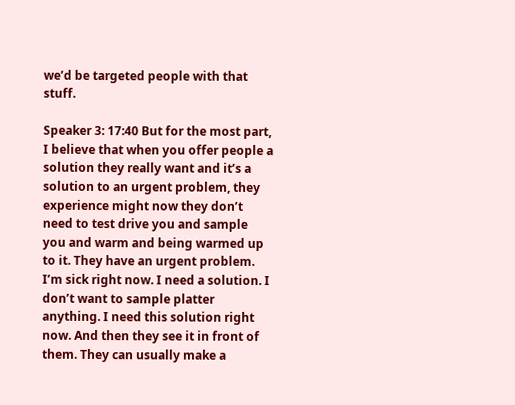we’d be targeted people with that stuff.

Speaker 3: 17:40 But for the most part, I believe that when you offer people a solution they really want and it’s a solution to an urgent problem, they experience might now they don’t need to test drive you and sample you and warm and being warmed up to it. They have an urgent problem. I’m sick right now. I need a solution. I don’t want to sample platter anything. I need this solution right now. And then they see it in front of them. They can usually make a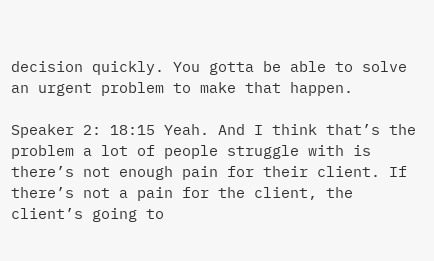decision quickly. You gotta be able to solve an urgent problem to make that happen.

Speaker 2: 18:15 Yeah. And I think that’s the problem a lot of people struggle with is there’s not enough pain for their client. If there’s not a pain for the client, the client’s going to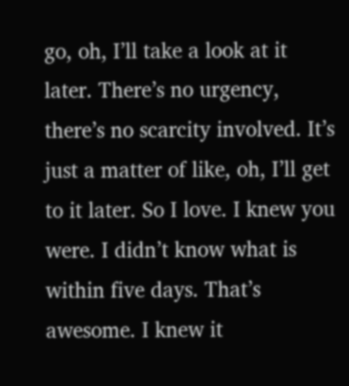go, oh, I’ll take a look at it later. There’s no urgency, there’s no scarcity involved. It’s just a matter of like, oh, I’ll get to it later. So I love. I knew you were. I didn’t know what is within five days. That’s awesome. I knew it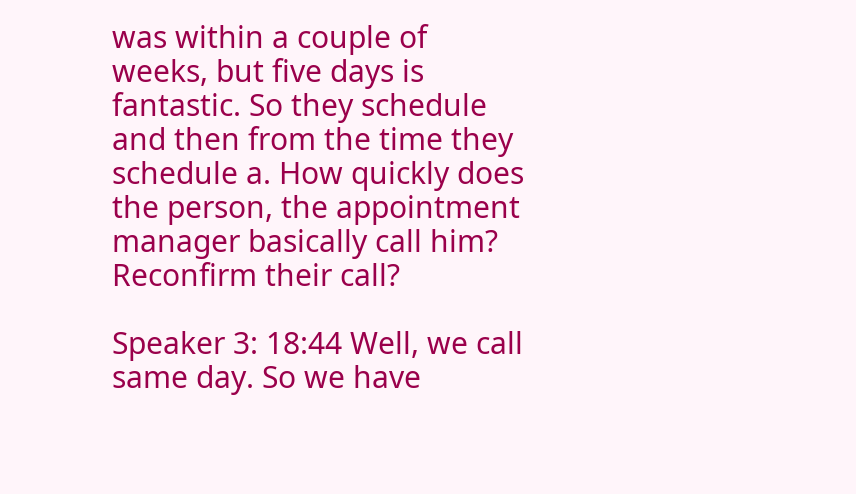was within a couple of weeks, but five days is fantastic. So they schedule and then from the time they schedule a. How quickly does the person, the appointment manager basically call him? Reconfirm their call?

Speaker 3: 18:44 Well, we call same day. So we have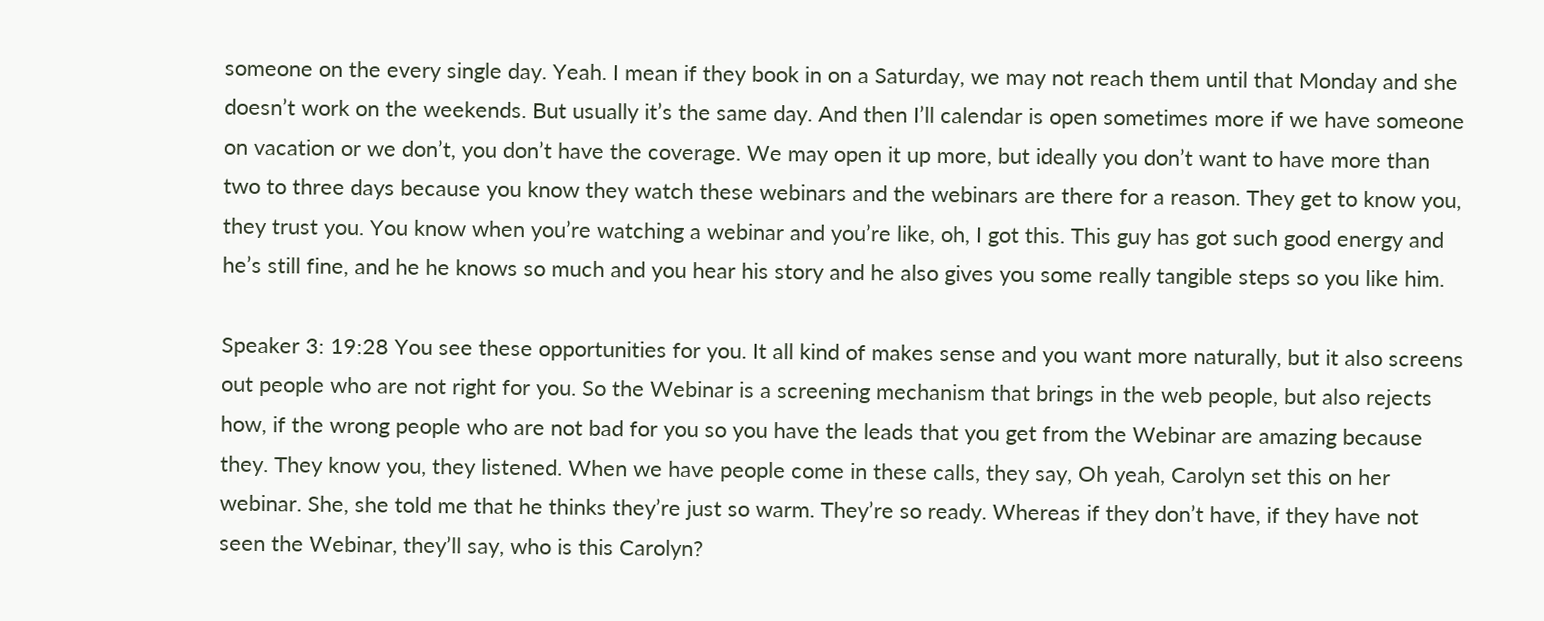someone on the every single day. Yeah. I mean if they book in on a Saturday, we may not reach them until that Monday and she doesn’t work on the weekends. But usually it’s the same day. And then I’ll calendar is open sometimes more if we have someone on vacation or we don’t, you don’t have the coverage. We may open it up more, but ideally you don’t want to have more than two to three days because you know they watch these webinars and the webinars are there for a reason. They get to know you, they trust you. You know when you’re watching a webinar and you’re like, oh, I got this. This guy has got such good energy and he’s still fine, and he he knows so much and you hear his story and he also gives you some really tangible steps so you like him.

Speaker 3: 19:28 You see these opportunities for you. It all kind of makes sense and you want more naturally, but it also screens out people who are not right for you. So the Webinar is a screening mechanism that brings in the web people, but also rejects how, if the wrong people who are not bad for you so you have the leads that you get from the Webinar are amazing because they. They know you, they listened. When we have people come in these calls, they say, Oh yeah, Carolyn set this on her webinar. She, she told me that he thinks they’re just so warm. They’re so ready. Whereas if they don’t have, if they have not seen the Webinar, they’ll say, who is this Carolyn?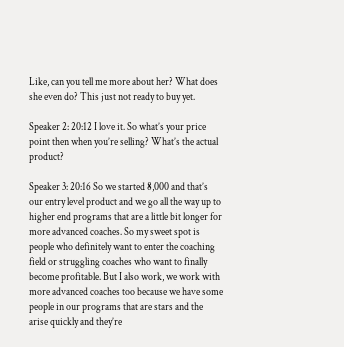Like, can you tell me more about her? What does she even do? This just not ready to buy yet.

Speaker 2: 20:12 I love it. So what’s your price point then when you’re selling? What’s the actual product?

Speaker 3: 20:16 So we started 8,000 and that’s our entry level product and we go all the way up to higher end programs that are a little bit longer for more advanced coaches. So my sweet spot is people who definitely want to enter the coaching field or struggling coaches who want to finally become profitable. But I also work, we work with more advanced coaches too because we have some people in our programs that are stars and the arise quickly and they’re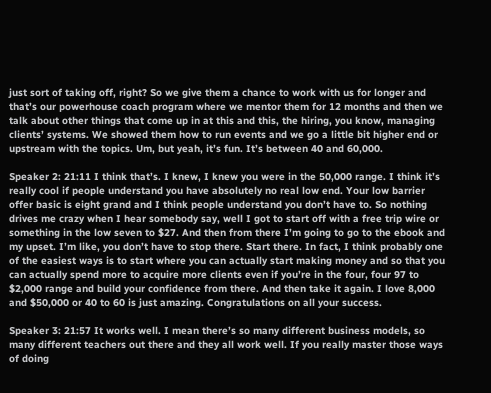just sort of taking off, right? So we give them a chance to work with us for longer and that’s our powerhouse coach program where we mentor them for 12 months and then we talk about other things that come up in at this and this, the hiring, you know, managing clients’ systems. We showed them how to run events and we go a little bit higher end or upstream with the topics. Um, but yeah, it’s fun. It’s between 40 and 60,000.

Speaker 2: 21:11 I think that’s. I knew, I knew you were in the 50,000 range. I think it’s really cool if people understand you have absolutely no real low end. Your low barrier offer basic is eight grand and I think people understand you don’t have to. So nothing drives me crazy when I hear somebody say, well I got to start off with a free trip wire or something in the low seven to $27. And then from there I’m going to go to the ebook and my upset. I’m like, you don’t have to stop there. Start there. In fact, I think probably one of the easiest ways is to start where you can actually start making money and so that you can actually spend more to acquire more clients even if you’re in the four, four 97 to $2,000 range and build your confidence from there. And then take it again. I love 8,000 and $50,000 or 40 to 60 is just amazing. Congratulations on all your success.

Speaker 3: 21:57 It works well. I mean there’s so many different business models, so many different teachers out there and they all work well. If you really master those ways of doing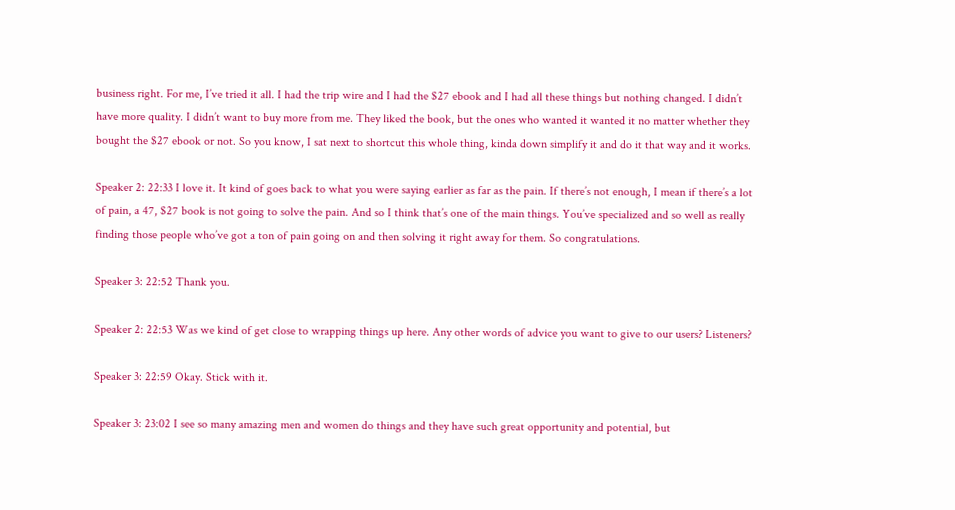business right. For me, I’ve tried it all. I had the trip wire and I had the $27 ebook and I had all these things but nothing changed. I didn’t have more quality. I didn’t want to buy more from me. They liked the book, but the ones who wanted it wanted it no matter whether they bought the $27 ebook or not. So you know, I sat next to shortcut this whole thing, kinda down simplify it and do it that way and it works.

Speaker 2: 22:33 I love it. It kind of goes back to what you were saying earlier as far as the pain. If there’s not enough, I mean if there’s a lot of pain, a 47, $27 book is not going to solve the pain. And so I think that’s one of the main things. You’ve specialized and so well as really finding those people who’ve got a ton of pain going on and then solving it right away for them. So congratulations.

Speaker 3: 22:52 Thank you.

Speaker 2: 22:53 Was we kind of get close to wrapping things up here. Any other words of advice you want to give to our users? Listeners?

Speaker 3: 22:59 Okay. Stick with it.

Speaker 3: 23:02 I see so many amazing men and women do things and they have such great opportunity and potential, but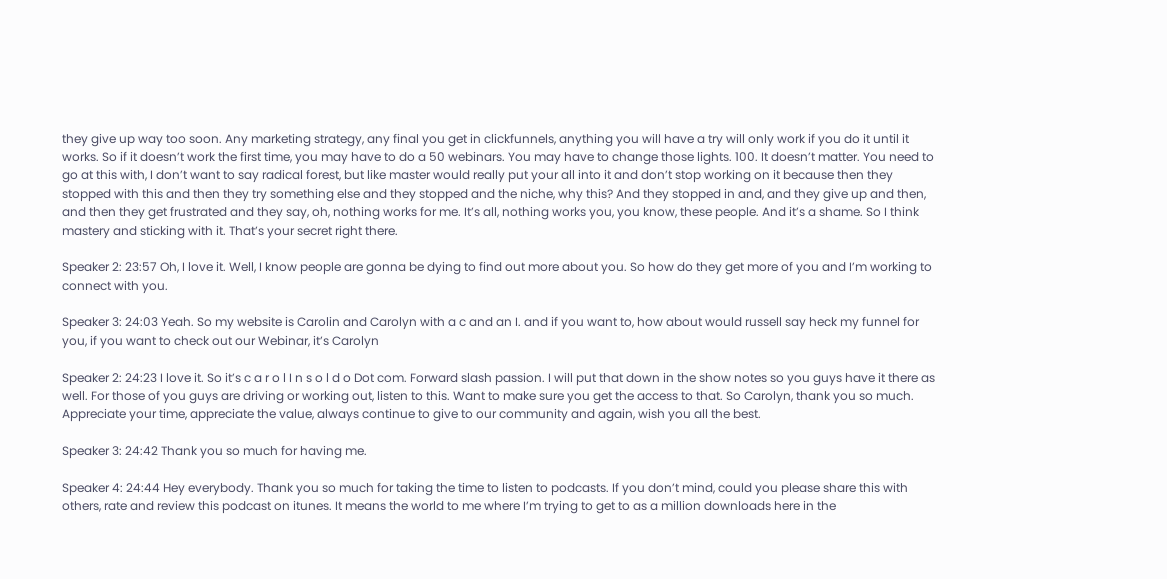they give up way too soon. Any marketing strategy, any final you get in clickfunnels, anything you will have a try will only work if you do it until it works. So if it doesn’t work the first time, you may have to do a 50 webinars. You may have to change those lights. 100. It doesn’t matter. You need to go at this with, I don’t want to say radical forest, but like master would really put your all into it and don’t stop working on it because then they stopped with this and then they try something else and they stopped and the niche, why this? And they stopped in and, and they give up and then, and then they get frustrated and they say, oh, nothing works for me. It’s all, nothing works you, you know, these people. And it’s a shame. So I think mastery and sticking with it. That’s your secret right there.

Speaker 2: 23:57 Oh, I love it. Well, I know people are gonna be dying to find out more about you. So how do they get more of you and I’m working to connect with you.

Speaker 3: 24:03 Yeah. So my website is Carolin and Carolyn with a c and an I. and if you want to, how about would russell say heck my funnel for you, if you want to check out our Webinar, it’s Carolyn

Speaker 2: 24:23 I love it. So it’s c a r o l I n s o l d o Dot com. Forward slash passion. I will put that down in the show notes so you guys have it there as well. For those of you guys are driving or working out, listen to this. Want to make sure you get the access to that. So Carolyn, thank you so much. Appreciate your time, appreciate the value, always continue to give to our community and again, wish you all the best.

Speaker 3: 24:42 Thank you so much for having me.

Speaker 4: 24:44 Hey everybody. Thank you so much for taking the time to listen to podcasts. If you don’t mind, could you please share this with others, rate and review this podcast on itunes. It means the world to me where I’m trying to get to as a million downloads here in the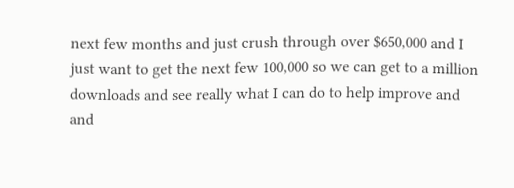next few months and just crush through over $650,000 and I just want to get the next few 100,000 so we can get to a million downloads and see really what I can do to help improve and and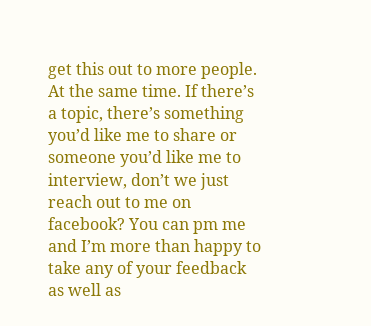get this out to more people. At the same time. If there’s a topic, there’s something you’d like me to share or someone you’d like me to interview, don’t we just reach out to me on facebook? You can pm me and I’m more than happy to take any of your feedback as well as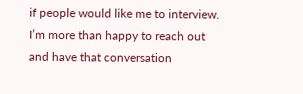if people would like me to interview. I’m more than happy to reach out and have that conversation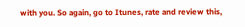with you. So again, go to Itunes, rate and review this,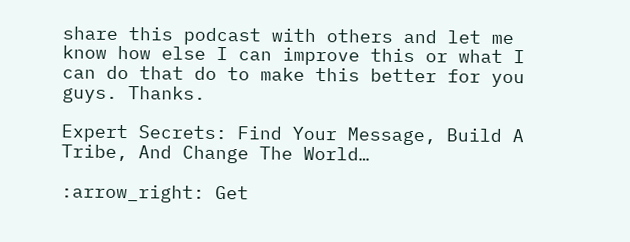share this podcast with others and let me know how else I can improve this or what I can do that do to make this better for you guys. Thanks.

Expert Secrets: Find Your Message, Build A Tribe, And Change The World…

:arrow_right: Get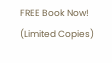FREE Book Now! (Limited Copies)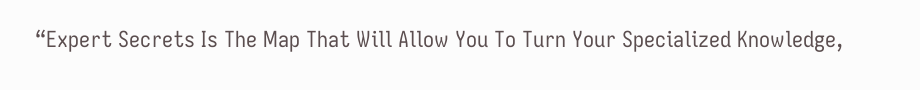“Expert Secrets Is The Map That Will Allow You To Turn Your Specialized Knowledge,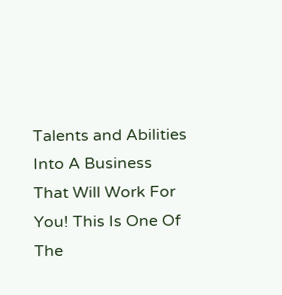Talents and Abilities Into A Business That Will Work For You! This Is One Of The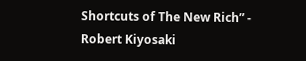Shortcuts of The New Rich” - Robert Kiyosaki